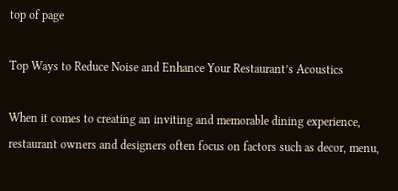top of page

Top Ways to Reduce Noise and Enhance Your Restaurant’s Acoustics

When it comes to creating an inviting and memorable dining experience, restaurant owners and designers often focus on factors such as decor, menu,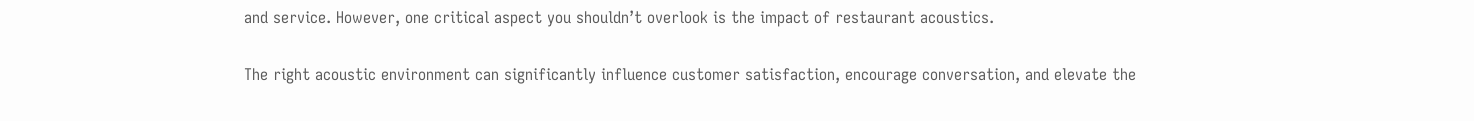and service. However, one critical aspect you shouldn’t overlook is the impact of restaurant acoustics.

The right acoustic environment can significantly influence customer satisfaction, encourage conversation, and elevate the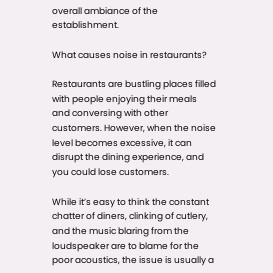overall ambiance of the establishment.

What causes noise in restaurants?

Restaurants are bustling places filled with people enjoying their meals and conversing with other customers. However, when the noise level becomes excessive, it can disrupt the dining experience, and you could lose customers.

While it’s easy to think the constant chatter of diners, clinking of cutlery, and the music blaring from the loudspeaker are to blame for the poor acoustics, the issue is usually a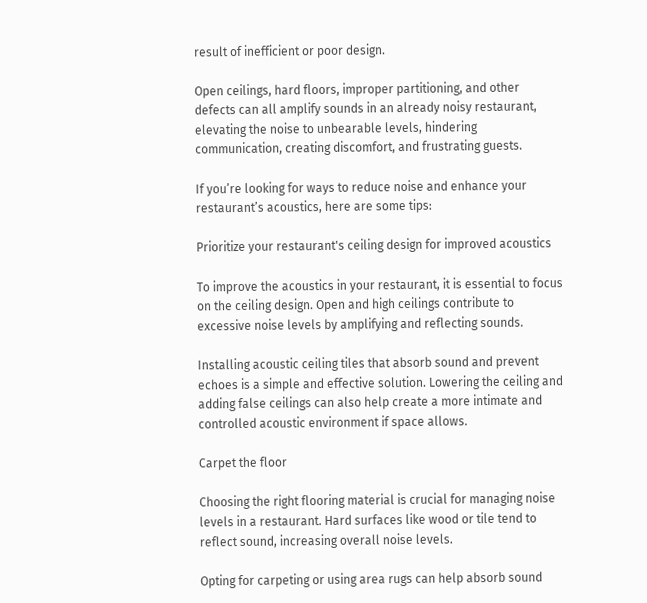result of inefficient or poor design.

Open ceilings, hard floors, improper partitioning, and other defects can all amplify sounds in an already noisy restaurant, elevating the noise to unbearable levels, hindering communication, creating discomfort, and frustrating guests.

If you’re looking for ways to reduce noise and enhance your restaurant’s acoustics, here are some tips:

Prioritize your restaurant's ceiling design for improved acoustics

To improve the acoustics in your restaurant, it is essential to focus on the ceiling design. Open and high ceilings contribute to excessive noise levels by amplifying and reflecting sounds.

Installing acoustic ceiling tiles that absorb sound and prevent echoes is a simple and effective solution. Lowering the ceiling and adding false ceilings can also help create a more intimate and controlled acoustic environment if space allows.

Carpet the floor

Choosing the right flooring material is crucial for managing noise levels in a restaurant. Hard surfaces like wood or tile tend to reflect sound, increasing overall noise levels.

Opting for carpeting or using area rugs can help absorb sound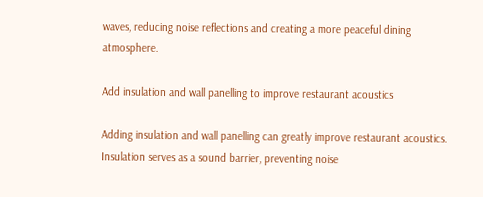waves, reducing noise reflections and creating a more peaceful dining atmosphere.

Add insulation and wall panelling to improve restaurant acoustics

Adding insulation and wall panelling can greatly improve restaurant acoustics. Insulation serves as a sound barrier, preventing noise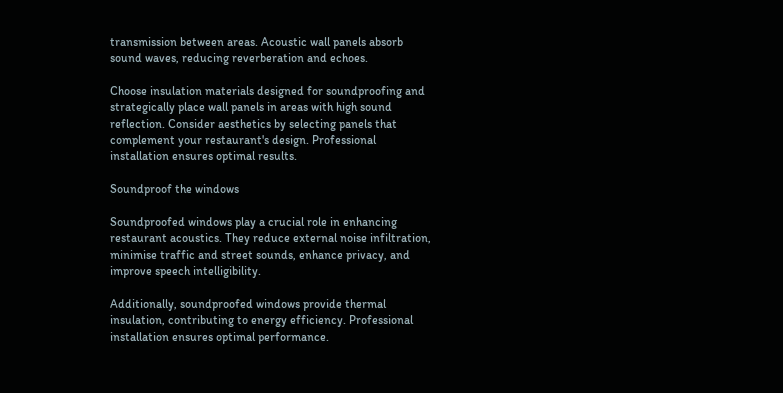transmission between areas. Acoustic wall panels absorb sound waves, reducing reverberation and echoes.

Choose insulation materials designed for soundproofing and strategically place wall panels in areas with high sound reflection. Consider aesthetics by selecting panels that complement your restaurant's design. Professional installation ensures optimal results.

Soundproof the windows

Soundproofed windows play a crucial role in enhancing restaurant acoustics. They reduce external noise infiltration, minimise traffic and street sounds, enhance privacy, and improve speech intelligibility.

Additionally, soundproofed windows provide thermal insulation, contributing to energy efficiency. Professional installation ensures optimal performance.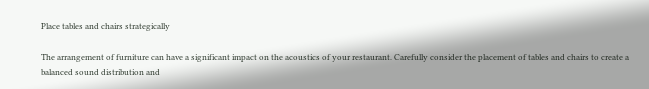Place tables and chairs strategically

The arrangement of furniture can have a significant impact on the acoustics of your restaurant. Carefully consider the placement of tables and chairs to create a balanced sound distribution and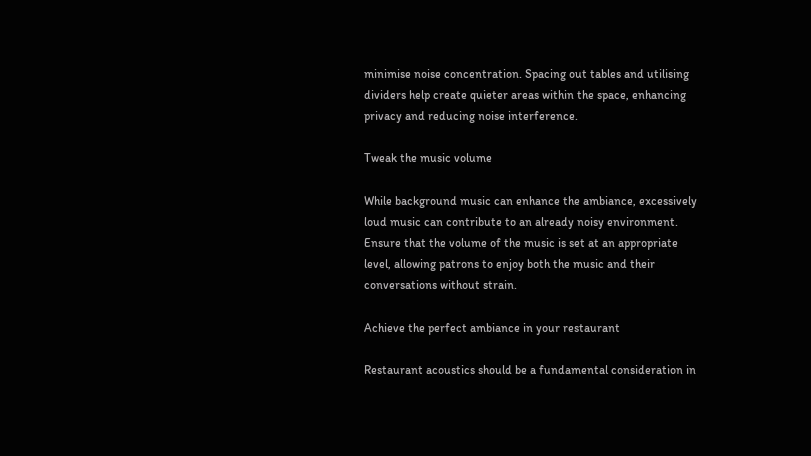minimise noise concentration. Spacing out tables and utilising dividers help create quieter areas within the space, enhancing privacy and reducing noise interference.

Tweak the music volume

While background music can enhance the ambiance, excessively loud music can contribute to an already noisy environment. Ensure that the volume of the music is set at an appropriate level, allowing patrons to enjoy both the music and their conversations without strain.

Achieve the perfect ambiance in your restaurant

Restaurant acoustics should be a fundamental consideration in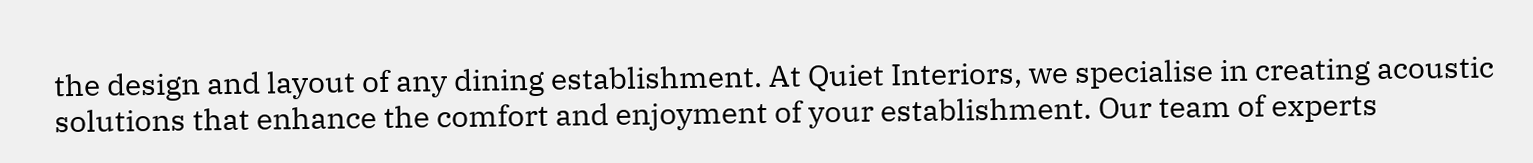the design and layout of any dining establishment. At Quiet Interiors, we specialise in creating acoustic solutions that enhance the comfort and enjoyment of your establishment. Our team of experts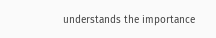understands the importance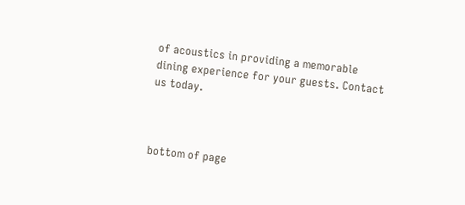of acoustics in providing a memorable dining experience for your guests. Contact us today.



bottom of page